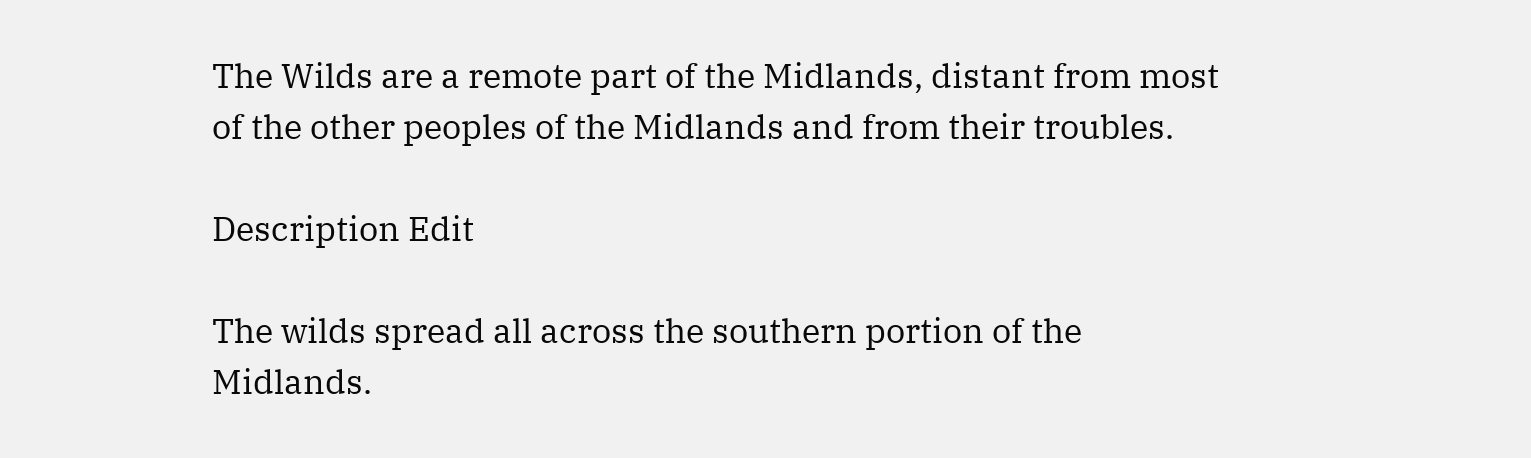The Wilds are a remote part of the Midlands, distant from most of the other peoples of the Midlands and from their troubles.

Description Edit

The wilds spread all across the southern portion of the Midlands.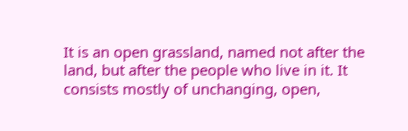It is an open grassland, named not after the land, but after the people who live in it. It consists mostly of unchanging, open,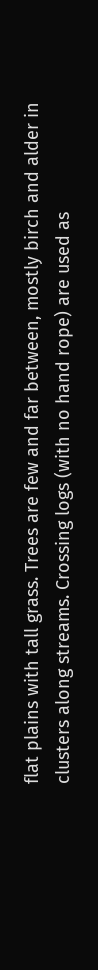flat plains with tall grass. Trees are few and far between, mostly birch and alder in clusters along streams. Crossing logs (with no hand rope) are used as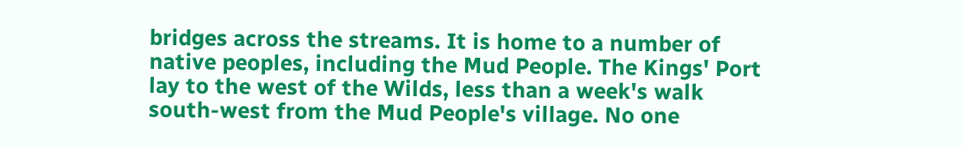bridges across the streams. It is home to a number of native peoples, including the Mud People. The Kings' Port lay to the west of the Wilds, less than a week's walk south-west from the Mud People's village. No one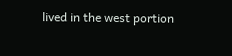lived in the west portion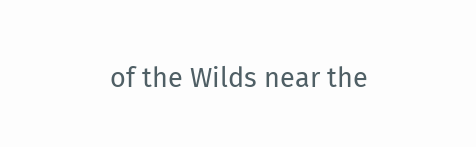of the Wilds near the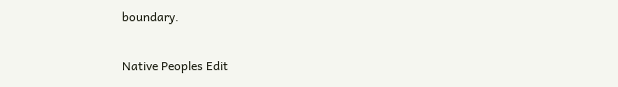boundary.

Native Peoples Edit